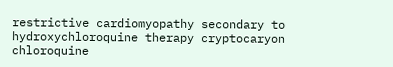restrictive cardiomyopathy secondary to hydroxychloroquine therapy cryptocaryon chloroquine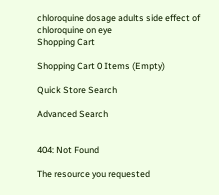chloroquine dosage adults side effect of chloroquine on eye
Shopping Cart

Shopping Cart 0 Items (Empty)

Quick Store Search

Advanced Search


404: Not Found

The resource you requested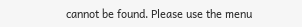cannot be found. Please use the menu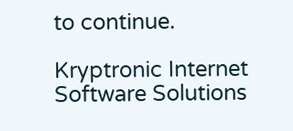to continue.

Kryptronic Internet Software Solutions